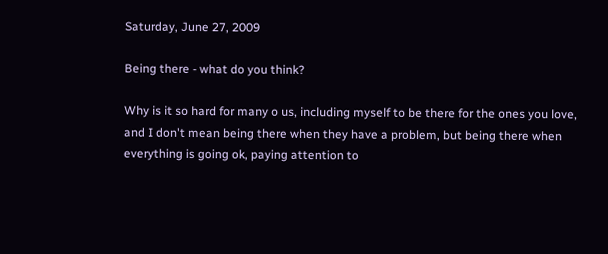Saturday, June 27, 2009

Being there - what do you think?

Why is it so hard for many o us, including myself to be there for the ones you love, and I don't mean being there when they have a problem, but being there when everything is going ok, paying attention to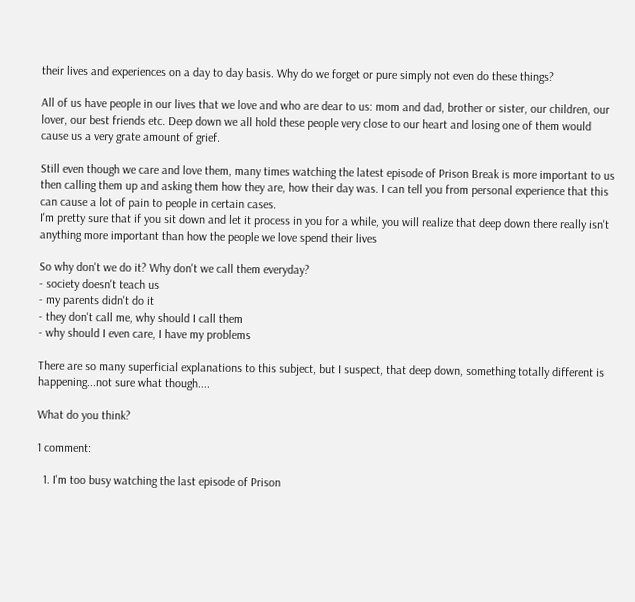their lives and experiences on a day to day basis. Why do we forget or pure simply not even do these things?

All of us have people in our lives that we love and who are dear to us: mom and dad, brother or sister, our children, our lover, our best friends etc. Deep down we all hold these people very close to our heart and losing one of them would cause us a very grate amount of grief.

Still even though we care and love them, many times watching the latest episode of Prison Break is more important to us then calling them up and asking them how they are, how their day was. I can tell you from personal experience that this can cause a lot of pain to people in certain cases.
I'm pretty sure that if you sit down and let it process in you for a while, you will realize that deep down there really isn't anything more important than how the people we love spend their lives

So why don't we do it? Why don't we call them everyday?
- society doesn't teach us
- my parents didn't do it
- they don't call me, why should I call them
- why should I even care, I have my problems

There are so many superficial explanations to this subject, but I suspect, that deep down, something totally different is happening...not sure what though....

What do you think?

1 comment:

  1. I'm too busy watching the last episode of Prison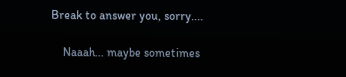Break to answer you, sorry....

    Naaah... maybe sometimes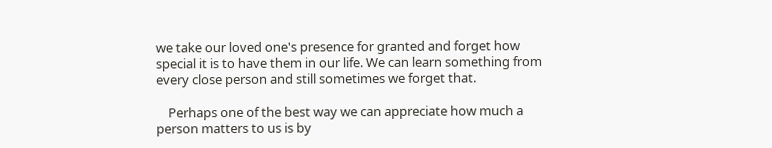we take our loved one's presence for granted and forget how special it is to have them in our life. We can learn something from every close person and still sometimes we forget that.

    Perhaps one of the best way we can appreciate how much a person matters to us is by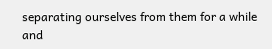separating ourselves from them for a while and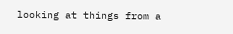looking at things from a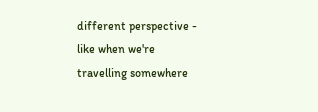different perspective - like when we're travelling somewhere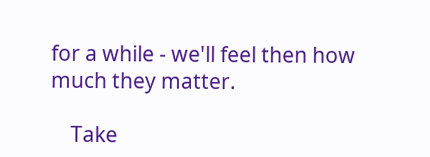for a while - we'll feel then how much they matter.

    Take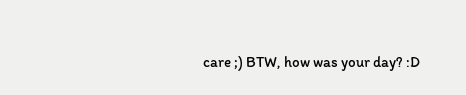care ;) BTW, how was your day? :D